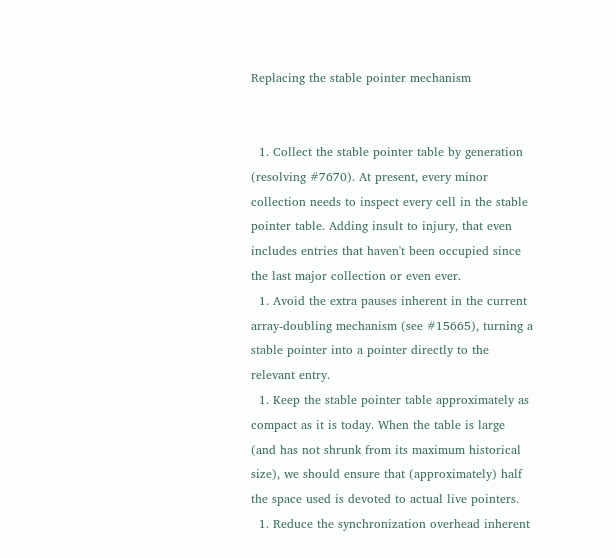Replacing the stable pointer mechanism


  1. Collect the stable pointer table by generation (resolving #7670). At present, every minor collection needs to inspect every cell in the stable pointer table. Adding insult to injury, that even includes entries that haven't been occupied since the last major collection or even ever.
  1. Avoid the extra pauses inherent in the current array-doubling mechanism (see #15665), turning a stable pointer into a pointer directly to the relevant entry.
  1. Keep the stable pointer table approximately as compact as it is today. When the table is large (and has not shrunk from its maximum historical size), we should ensure that (approximately) half the space used is devoted to actual live pointers.
  1. Reduce the synchronization overhead inherent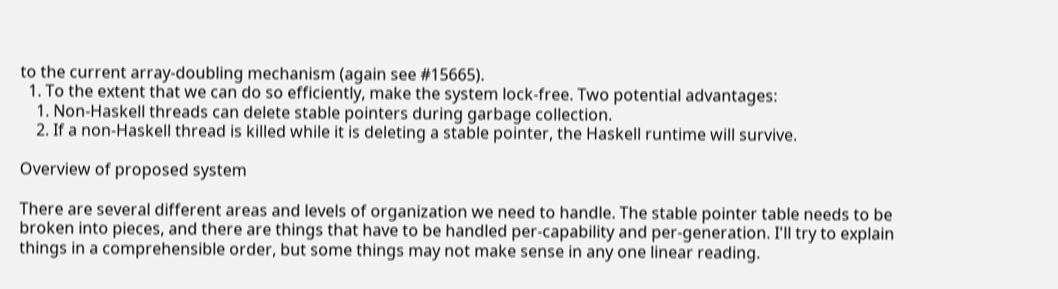to the current array-doubling mechanism (again see #15665).
  1. To the extent that we can do so efficiently, make the system lock-free. Two potential advantages:
    1. Non-Haskell threads can delete stable pointers during garbage collection.
    2. If a non-Haskell thread is killed while it is deleting a stable pointer, the Haskell runtime will survive.

Overview of proposed system

There are several different areas and levels of organization we need to handle. The stable pointer table needs to be broken into pieces, and there are things that have to be handled per-capability and per-generation. I'll try to explain things in a comprehensible order, but some things may not make sense in any one linear reading.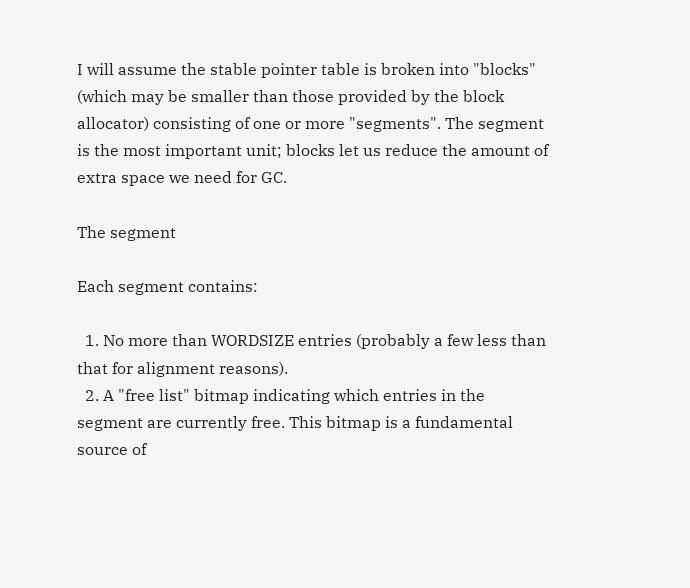I will assume the stable pointer table is broken into "blocks" (which may be smaller than those provided by the block allocator) consisting of one or more "segments". The segment is the most important unit; blocks let us reduce the amount of extra space we need for GC.

The segment

Each segment contains:

  1. No more than WORDSIZE entries (probably a few less than that for alignment reasons).
  2. A "free list" bitmap indicating which entries in the segment are currently free. This bitmap is a fundamental source of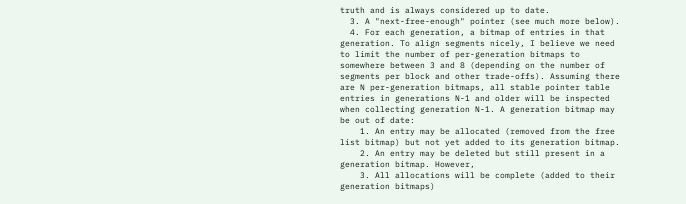truth and is always considered up to date.
  3. A "next-free-enough" pointer (see much more below).
  4. For each generation, a bitmap of entries in that generation. To align segments nicely, I believe we need to limit the number of per-generation bitmaps to somewhere between 3 and 8 (depending on the number of segments per block and other trade-offs). Assuming there are N per-generation bitmaps, all stable pointer table entries in generations N-1 and older will be inspected when collecting generation N-1. A generation bitmap may be out of date:
    1. An entry may be allocated (removed from the free list bitmap) but not yet added to its generation bitmap.
    2. An entry may be deleted but still present in a generation bitmap. However,
    3. All allocations will be complete (added to their generation bitmaps)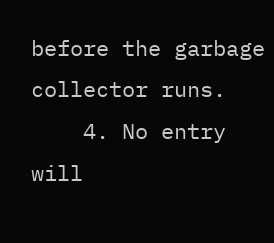before the garbage collector runs.
    4. No entry will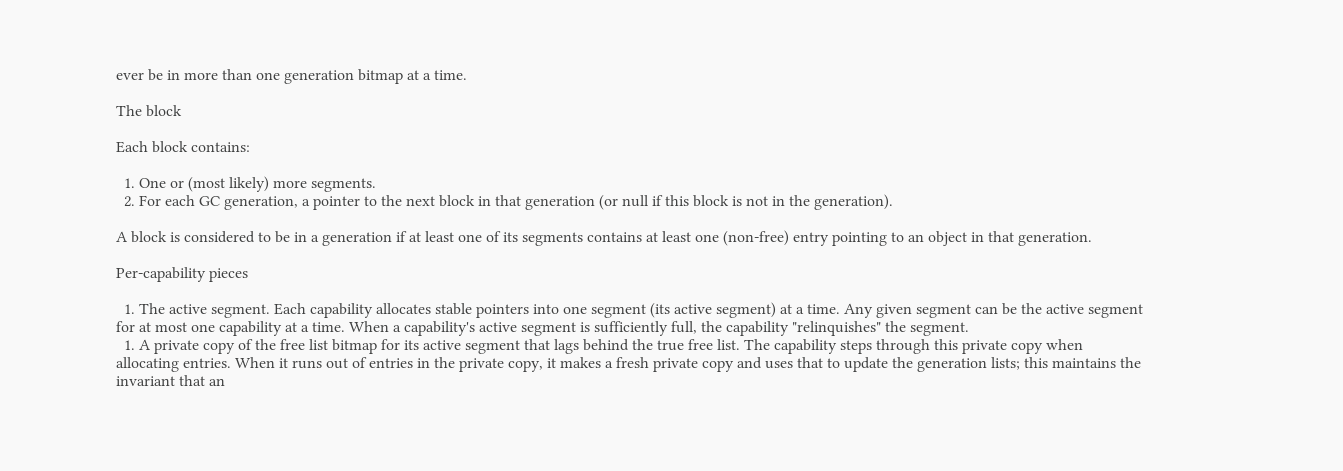ever be in more than one generation bitmap at a time.

The block

Each block contains:

  1. One or (most likely) more segments.
  2. For each GC generation, a pointer to the next block in that generation (or null if this block is not in the generation).

A block is considered to be in a generation if at least one of its segments contains at least one (non-free) entry pointing to an object in that generation.

Per-capability pieces

  1. The active segment. Each capability allocates stable pointers into one segment (its active segment) at a time. Any given segment can be the active segment for at most one capability at a time. When a capability's active segment is sufficiently full, the capability "relinquishes" the segment.
  1. A private copy of the free list bitmap for its active segment that lags behind the true free list. The capability steps through this private copy when allocating entries. When it runs out of entries in the private copy, it makes a fresh private copy and uses that to update the generation lists; this maintains the invariant that an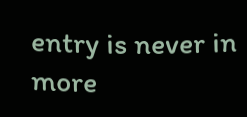entry is never in more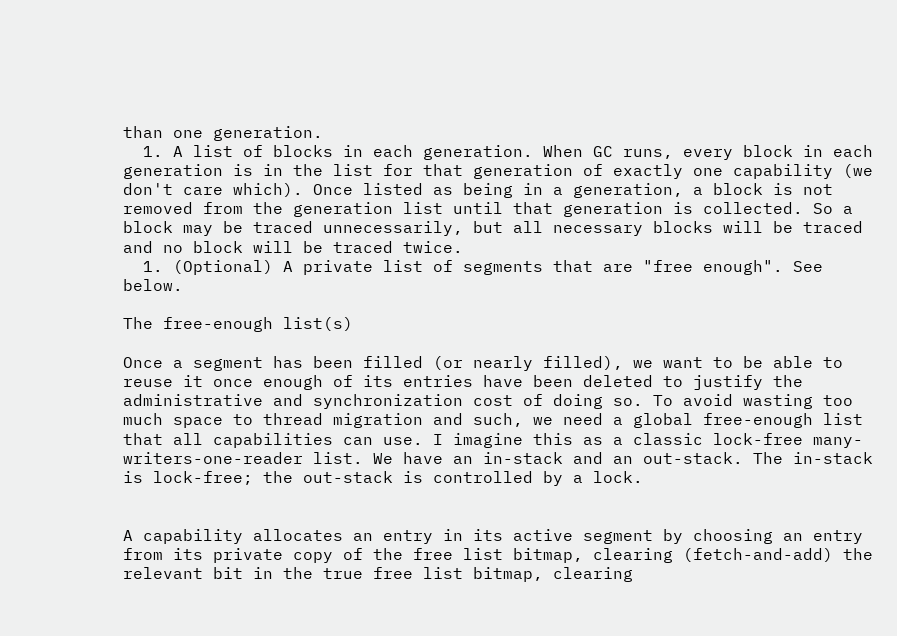than one generation.
  1. A list of blocks in each generation. When GC runs, every block in each generation is in the list for that generation of exactly one capability (we don't care which). Once listed as being in a generation, a block is not removed from the generation list until that generation is collected. So a block may be traced unnecessarily, but all necessary blocks will be traced and no block will be traced twice.
  1. (Optional) A private list of segments that are "free enough". See below.

The free-enough list(s)

Once a segment has been filled (or nearly filled), we want to be able to reuse it once enough of its entries have been deleted to justify the administrative and synchronization cost of doing so. To avoid wasting too much space to thread migration and such, we need a global free-enough list that all capabilities can use. I imagine this as a classic lock-free many-writers-one-reader list. We have an in-stack and an out-stack. The in-stack is lock-free; the out-stack is controlled by a lock.


A capability allocates an entry in its active segment by choosing an entry from its private copy of the free list bitmap, clearing (fetch-and-add) the relevant bit in the true free list bitmap, clearing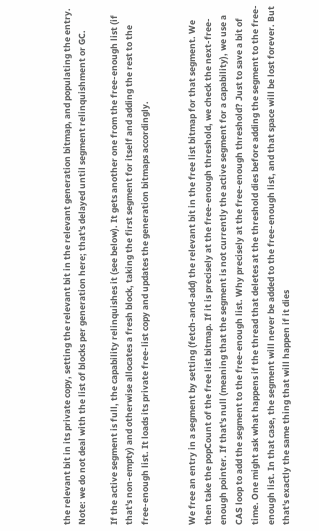the relevant bit in its private copy, setting the relevant bit in the relevant generation bitmap, and populating the entry. Note: we do not deal with the list of blocks per generation here; that's delayed until segment relinquishment or GC.

If the active segment is full, the capability relinquishes it (see below). It gets another one from the free-enough list (if that's non-empty) and otherwise allocates a fresh block, taking the first segment for itself and adding the rest to the free-enough list. It loads its private free-list copy and updates the generation bitmaps accordingly.


We free an entry in a segment by setting (fetch-and-add) the relevant bit in the free list bitmap for that segment. We then take the popCount of the free list bitmap. If it is precisely at the free-enough threshold, we check the next-free-enough pointer. If that's null (meaning that the segment is not currently the active segment for a capability), we use a CAS loop to add the segment to the free-enough list. Why precisely at the free-enough threshold? Just to save a bit of time. One might ask what happens if the thread that deletes at the threshold dies before adding the segment to the free-enough list. In that case, the segment will never be added to the free-enough list, and that space will be lost forever. But that's exactly the same thing that will happen if it dies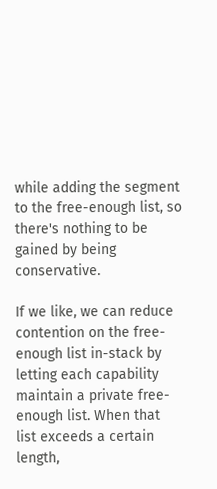while adding the segment to the free-enough list, so there's nothing to be gained by being conservative.

If we like, we can reduce contention on the free-enough list in-stack by letting each capability maintain a private free-enough list. When that list exceeds a certain length,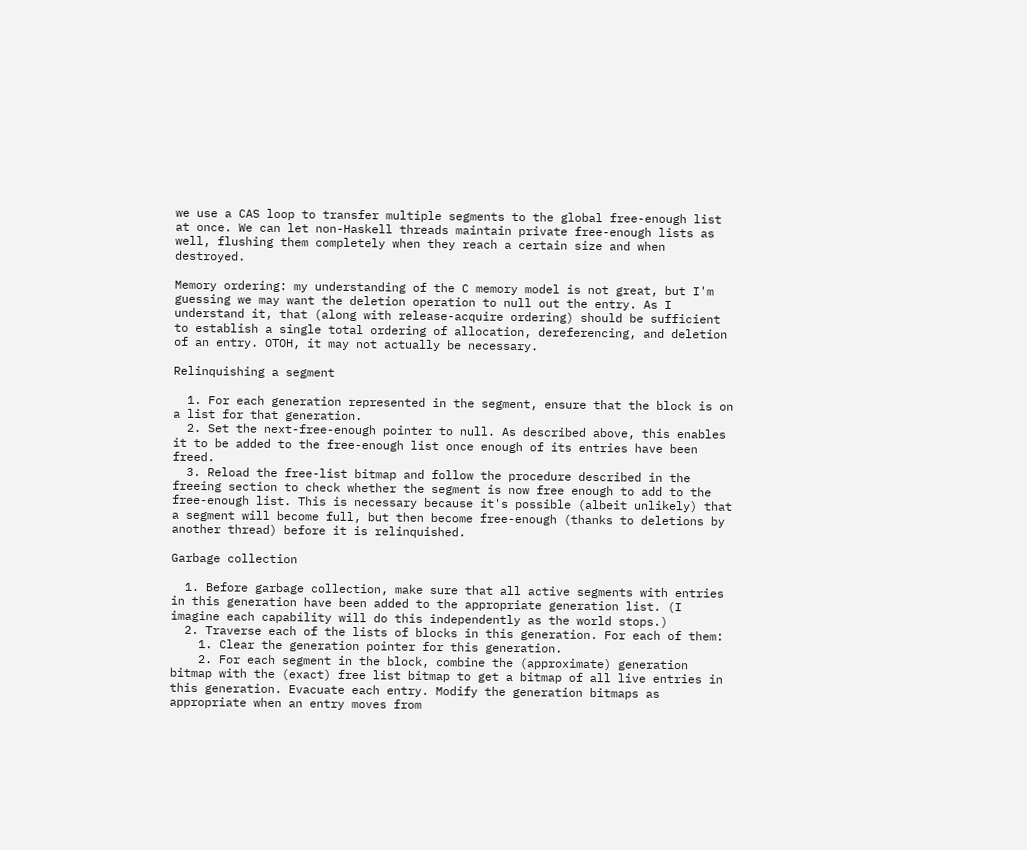we use a CAS loop to transfer multiple segments to the global free-enough list at once. We can let non-Haskell threads maintain private free-enough lists as well, flushing them completely when they reach a certain size and when destroyed.

Memory ordering: my understanding of the C memory model is not great, but I'm guessing we may want the deletion operation to null out the entry. As I understand it, that (along with release-acquire ordering) should be sufficient to establish a single total ordering of allocation, dereferencing, and deletion of an entry. OTOH, it may not actually be necessary.

Relinquishing a segment

  1. For each generation represented in the segment, ensure that the block is on a list for that generation.
  2. Set the next-free-enough pointer to null. As described above, this enables it to be added to the free-enough list once enough of its entries have been freed.
  3. Reload the free-list bitmap and follow the procedure described in the freeing section to check whether the segment is now free enough to add to the free-enough list. This is necessary because it's possible (albeit unlikely) that a segment will become full, but then become free-enough (thanks to deletions by another thread) before it is relinquished.

Garbage collection

  1. Before garbage collection, make sure that all active segments with entries in this generation have been added to the appropriate generation list. (I imagine each capability will do this independently as the world stops.)
  2. Traverse each of the lists of blocks in this generation. For each of them:
    1. Clear the generation pointer for this generation.
    2. For each segment in the block, combine the (approximate) generation bitmap with the (exact) free list bitmap to get a bitmap of all live entries in this generation. Evacuate each entry. Modify the generation bitmaps as appropriate when an entry moves from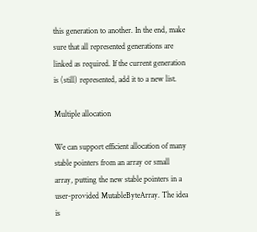this generation to another. In the end, make sure that all represented generations are linked as required. If the current generation is (still) represented, add it to a new list.

Multiple allocation

We can support efficient allocation of many stable pointers from an array or small array, putting the new stable pointers in a user-provided MutableByteArray. The idea is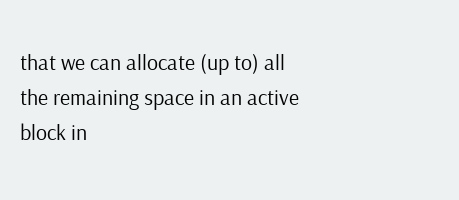that we can allocate (up to) all the remaining space in an active block in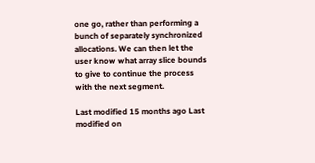one go, rather than performing a bunch of separately synchronized allocations. We can then let the user know what array slice bounds to give to continue the process with the next segment.

Last modified 15 months ago Last modified on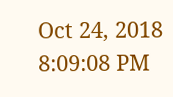Oct 24, 2018 8:09:08 PM